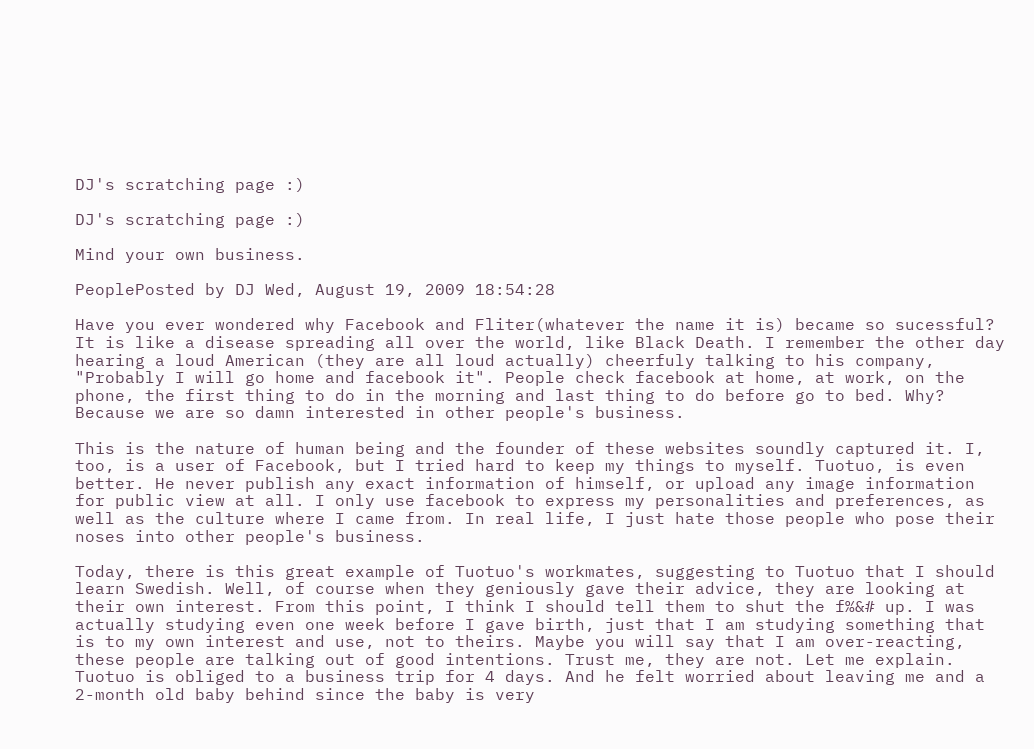DJ's scratching page :)

DJ's scratching page :)

Mind your own business.

PeoplePosted by DJ Wed, August 19, 2009 18:54:28

Have you ever wondered why Facebook and Fliter(whatever the name it is) became so sucessful? It is like a disease spreading all over the world, like Black Death. I remember the other day hearing a loud American (they are all loud actually) cheerfuly talking to his company, "Probably I will go home and facebook it". People check facebook at home, at work, on the phone, the first thing to do in the morning and last thing to do before go to bed. Why? Because we are so damn interested in other people's business.

This is the nature of human being and the founder of these websites soundly captured it. I, too, is a user of Facebook, but I tried hard to keep my things to myself. Tuotuo, is even better. He never publish any exact information of himself, or upload any image information for public view at all. I only use facebook to express my personalities and preferences, as well as the culture where I came from. In real life, I just hate those people who pose their noses into other people's business.

Today, there is this great example of Tuotuo's workmates, suggesting to Tuotuo that I should learn Swedish. Well, of course when they geniously gave their advice, they are looking at their own interest. From this point, I think I should tell them to shut the f%&# up. I was actually studying even one week before I gave birth, just that I am studying something that is to my own interest and use, not to theirs. Maybe you will say that I am over-reacting, these people are talking out of good intentions. Trust me, they are not. Let me explain. Tuotuo is obliged to a business trip for 4 days. And he felt worried about leaving me and a 2-month old baby behind since the baby is very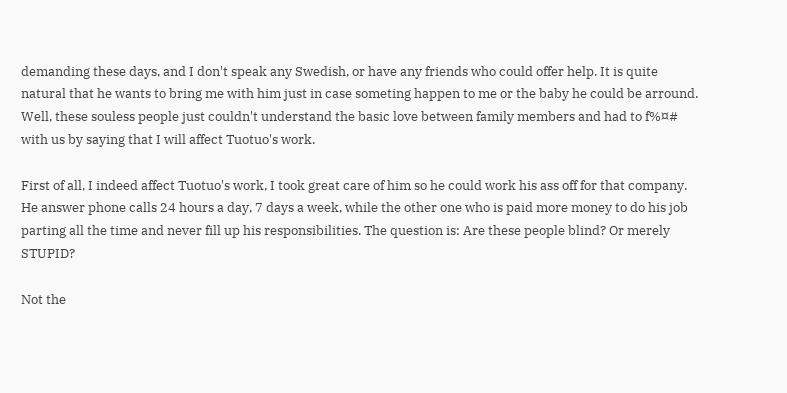demanding these days, and I don't speak any Swedish, or have any friends who could offer help. It is quite natural that he wants to bring me with him just in case someting happen to me or the baby he could be arround. Well, these souless people just couldn't understand the basic love between family members and had to f%¤# with us by saying that I will affect Tuotuo's work.

First of all, I indeed affect Tuotuo's work, I took great care of him so he could work his ass off for that company. He answer phone calls 24 hours a day, 7 days a week, while the other one who is paid more money to do his job parting all the time and never fill up his responsibilities. The question is: Are these people blind? Or merely STUPID?

Not the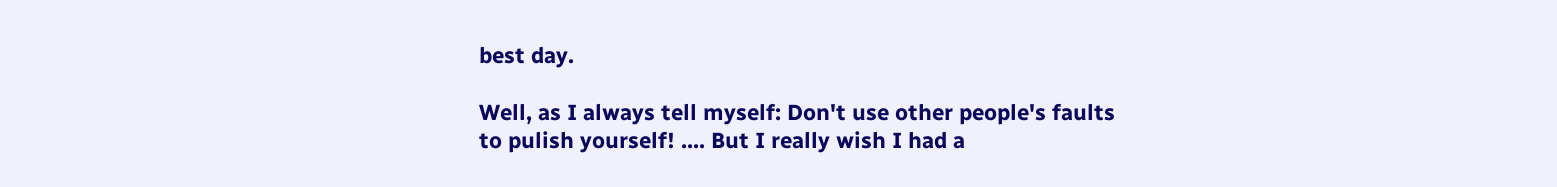best day.

Well, as I always tell myself: Don't use other people's faults to pulish yourself! .... But I really wish I had a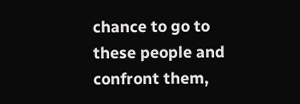chance to go to these people and confront them,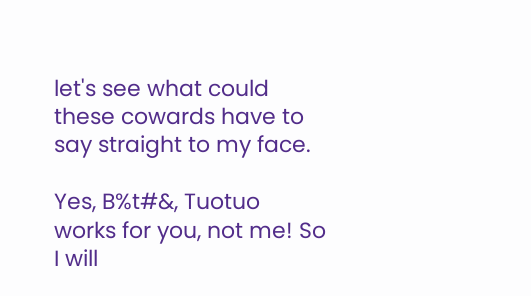let's see what could these cowards have to say straight to my face.

Yes, B%t#&, Tuotuo works for you, not me! So I will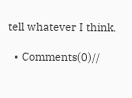tell whatever I think.

  • Comments(0)//